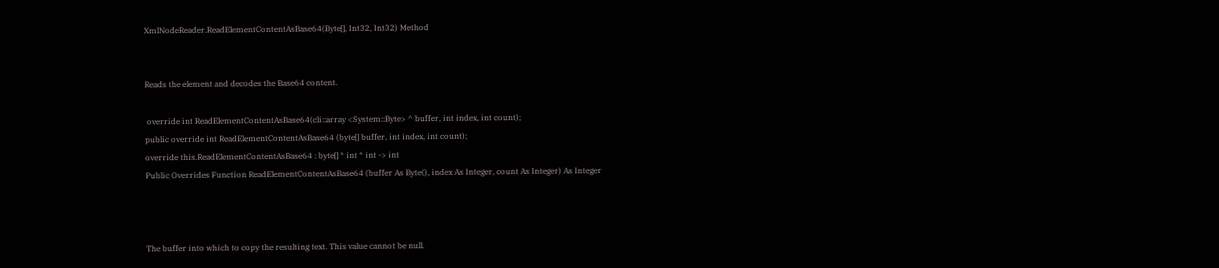XmlNodeReader.ReadElementContentAsBase64(Byte[], Int32, Int32) Method


Reads the element and decodes the Base64 content.

 override int ReadElementContentAsBase64(cli::array <System::Byte> ^ buffer, int index, int count);
public override int ReadElementContentAsBase64 (byte[] buffer, int index, int count);
override this.ReadElementContentAsBase64 : byte[] * int * int -> int
Public Overrides Function ReadElementContentAsBase64 (buffer As Byte(), index As Integer, count As Integer) As Integer



The buffer into which to copy the resulting text. This value cannot be null.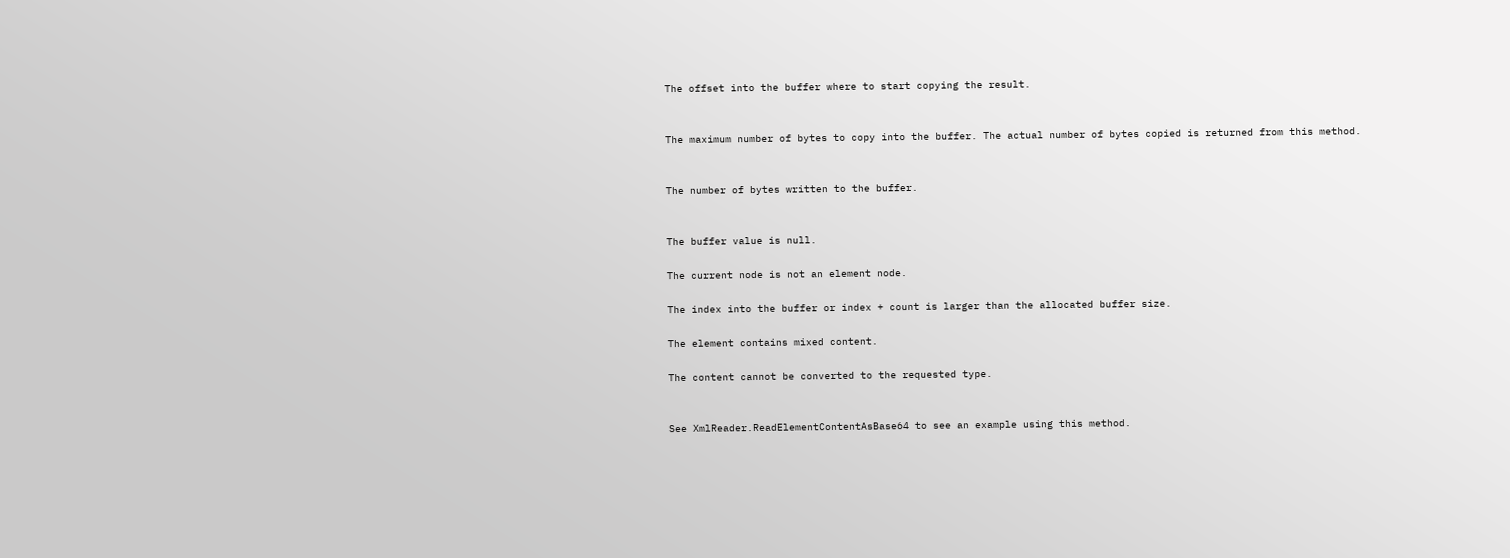The offset into the buffer where to start copying the result.


The maximum number of bytes to copy into the buffer. The actual number of bytes copied is returned from this method.


The number of bytes written to the buffer.


The buffer value is null.

The current node is not an element node.

The index into the buffer or index + count is larger than the allocated buffer size.

The element contains mixed content.

The content cannot be converted to the requested type.


See XmlReader.ReadElementContentAsBase64 to see an example using this method.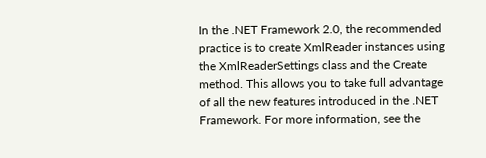In the .NET Framework 2.0, the recommended practice is to create XmlReader instances using the XmlReaderSettings class and the Create method. This allows you to take full advantage of all the new features introduced in the .NET Framework. For more information, see the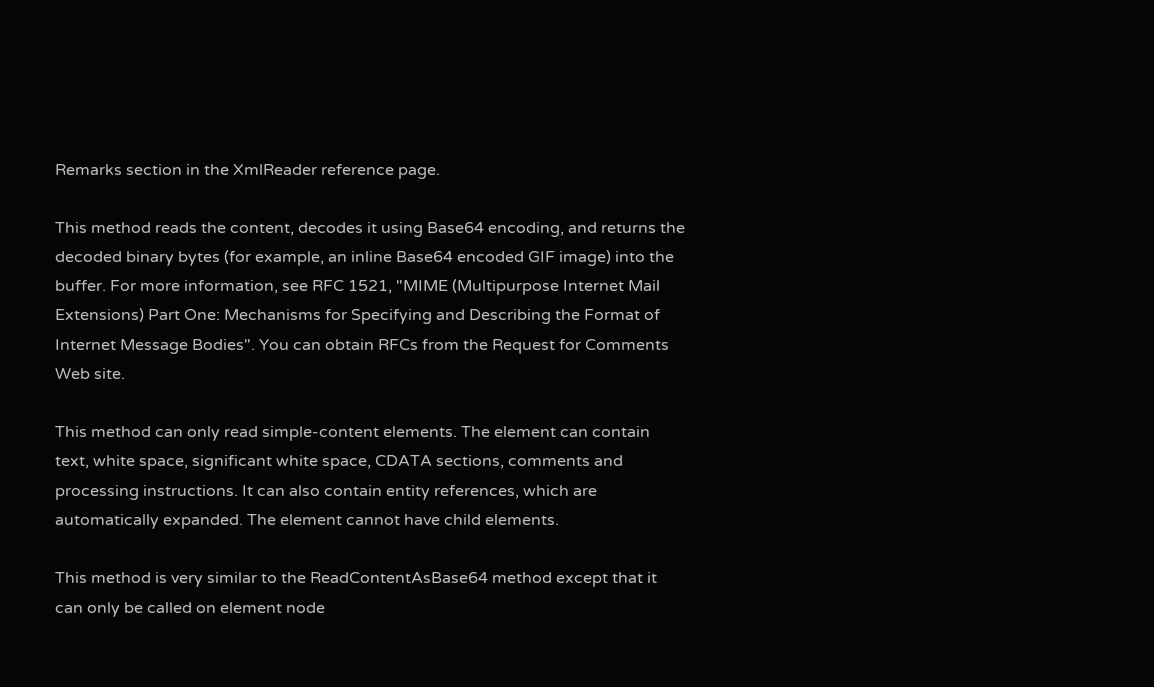Remarks section in the XmlReader reference page.

This method reads the content, decodes it using Base64 encoding, and returns the decoded binary bytes (for example, an inline Base64 encoded GIF image) into the buffer. For more information, see RFC 1521, "MIME (Multipurpose Internet Mail Extensions) Part One: Mechanisms for Specifying and Describing the Format of Internet Message Bodies". You can obtain RFCs from the Request for Comments Web site.

This method can only read simple-content elements. The element can contain text, white space, significant white space, CDATA sections, comments and processing instructions. It can also contain entity references, which are automatically expanded. The element cannot have child elements.

This method is very similar to the ReadContentAsBase64 method except that it can only be called on element node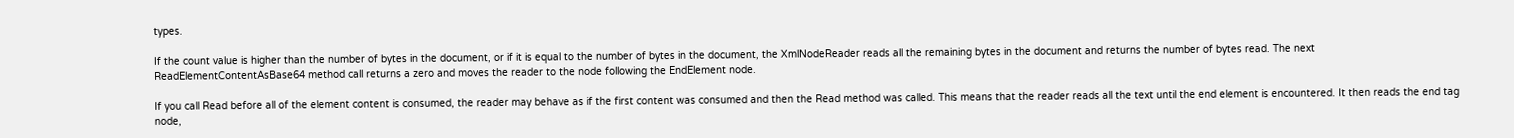types.

If the count value is higher than the number of bytes in the document, or if it is equal to the number of bytes in the document, the XmlNodeReader reads all the remaining bytes in the document and returns the number of bytes read. The next ReadElementContentAsBase64 method call returns a zero and moves the reader to the node following the EndElement node.

If you call Read before all of the element content is consumed, the reader may behave as if the first content was consumed and then the Read method was called. This means that the reader reads all the text until the end element is encountered. It then reads the end tag node,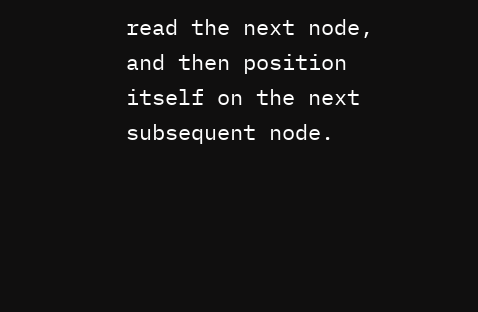read the next node, and then position itself on the next subsequent node.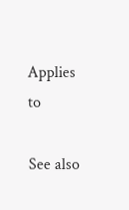Applies to

See also